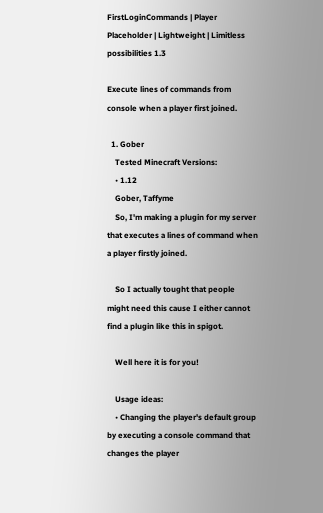FirstLoginCommands | Player Placeholder | Lightweight | Limitless possibilities 1.3

Execute lines of commands from console when a player first joined.

  1. Gober
    Tested Minecraft Versions:
    • 1.12
    Gober, Taffyme
    So, I'm making a plugin for my server that executes a lines of command when a player firstly joined.

    So I actually tought that people might need this cause I either cannot find a plugin like this in spigot.

    Well here it is for you!

    Usage ideas:
    • Changing the player's default group by executing a console command that changes the player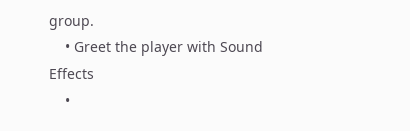group.
    • Greet the player with Sound Effects
    •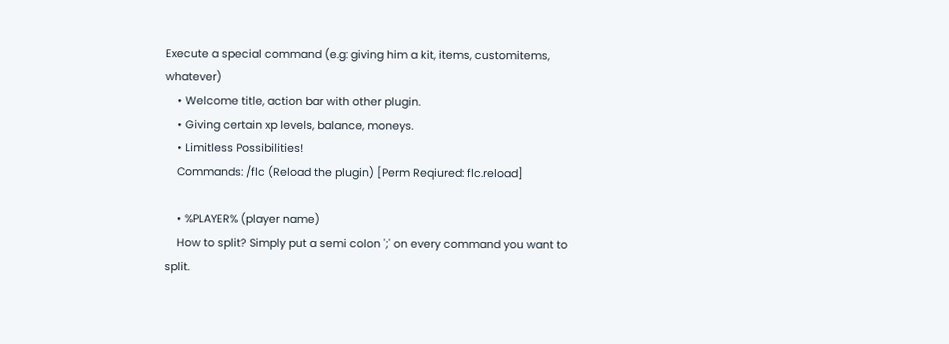Execute a special command (e.g: giving him a kit, items, customitems, whatever)
    • Welcome title, action bar with other plugin.
    • Giving certain xp levels, balance, moneys.
    • Limitless Possibilities!
    Commands: /flc (Reload the plugin) [Perm Reqiured: flc.reload]

    • %PLAYER% (player name)
    How to split? Simply put a semi colon ';' on every command you want to split.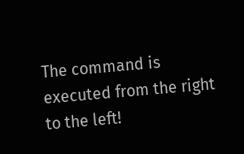The command is executed from the right to the left!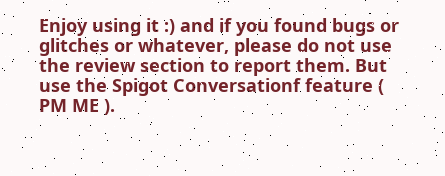Enjoy using it :) and if you found bugs or glitches or whatever, please do not use the review section to report them. But use the Spigot Conversationf feature ( PM ME ).